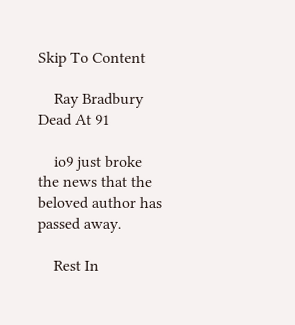Skip To Content

    Ray Bradbury Dead At 91

    io9 just broke the news that the beloved author has passed away.

    Rest In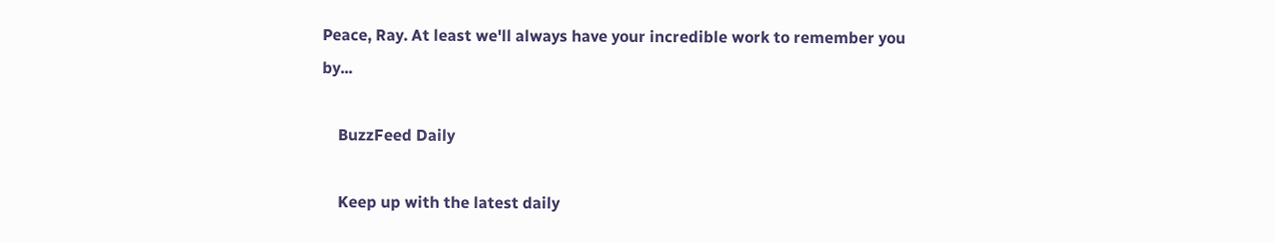Peace, Ray. At least we'll always have your incredible work to remember you by...

    BuzzFeed Daily

    Keep up with the latest daily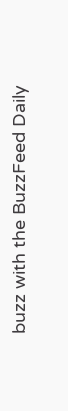buzz with the BuzzFeed Daily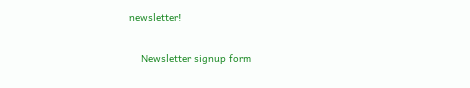newsletter!

    Newsletter signup form